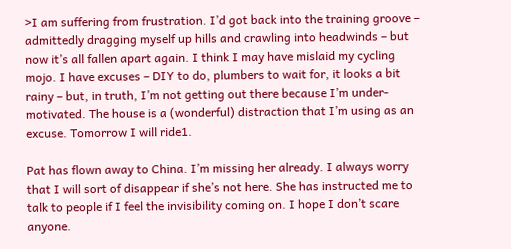>I am suffering from frustration. I’d got back into the training groove – admittedly dragging myself up hills and crawling into headwinds – but now it’s all fallen apart again. I think I may have mislaid my cycling mojo. I have excuses – DIY to do, plumbers to wait for, it looks a bit rainy – but, in truth, I’m not getting out there because I’m under-motivated. The house is a (wonderful) distraction that I’m using as an excuse. Tomorrow I will ride1.

Pat has flown away to China. I’m missing her already. I always worry that I will sort of disappear if she’s not here. She has instructed me to talk to people if I feel the invisibility coming on. I hope I don’t scare anyone.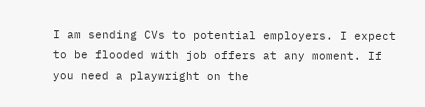I am sending CVs to potential employers. I expect to be flooded with job offers at any moment. If you need a playwright on the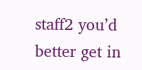staff2 you’d better get in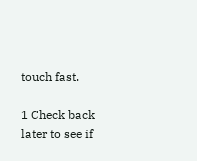touch fast.

1 Check back later to see if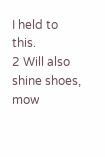I held to this.
2 Will also shine shoes, mow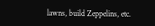lawns, build Zeppelins, etc.